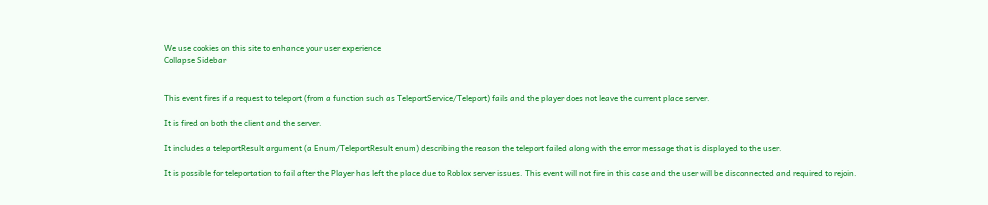We use cookies on this site to enhance your user experience
Collapse Sidebar


This event fires if a request to teleport (from a function such as TeleportService/Teleport) fails and the player does not leave the current place server.

It is fired on both the client and the server.

It includes a teleportResult argument (a Enum/TeleportResult enum) describing the reason the teleport failed along with the error message that is displayed to the user.

It is possible for teleportation to fail after the Player has left the place due to Roblox server issues. This event will not fire in this case and the user will be disconnected and required to rejoin.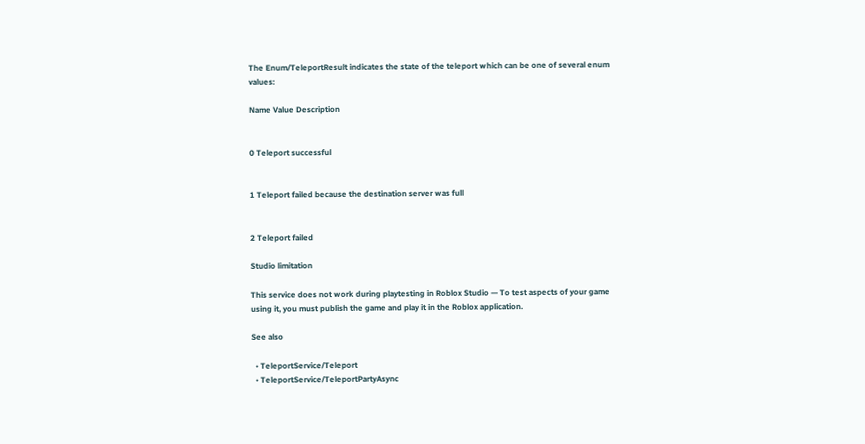The Enum/TeleportResult indicates the state of the teleport which can be one of several enum values:

Name Value Description


0 Teleport successful


1 Teleport failed because the destination server was full


2 Teleport failed

Studio limitation

This service does not work during playtesting in Roblox Studio — To test aspects of your game using it, you must publish the game and play it in the Roblox application.

See also

  • TeleportService/Teleport
  • TeleportService/TeleportPartyAsync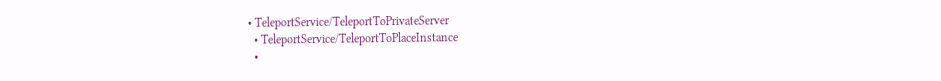• TeleportService/TeleportToPrivateServer
  • TeleportService/TeleportToPlaceInstance
  •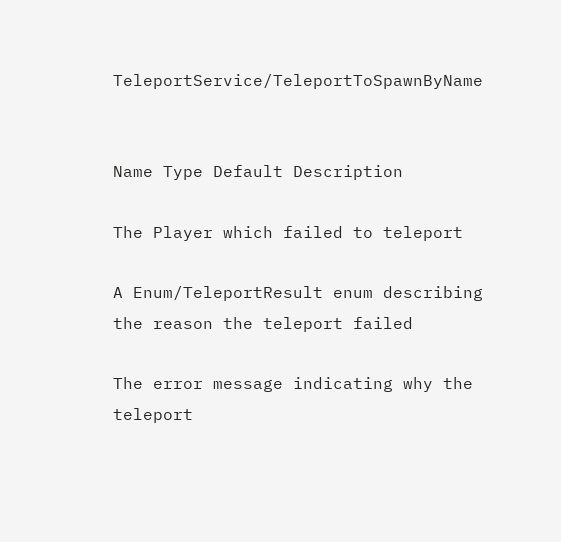TeleportService/TeleportToSpawnByName


Name Type Default Description

The Player which failed to teleport

A Enum/TeleportResult enum describing the reason the teleport failed

The error message indicating why the teleport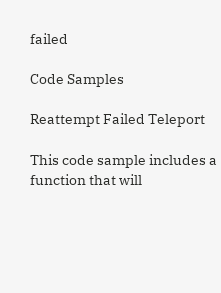failed

Code Samples

Reattempt Failed Teleport

This code sample includes a function that will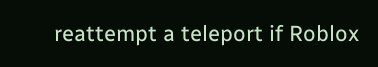reattempt a teleport if Roblox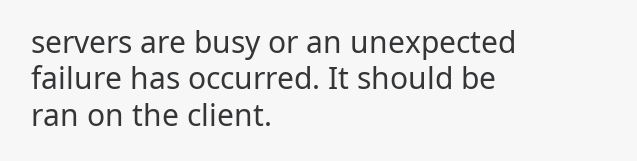servers are busy or an unexpected failure has occurred. It should be ran on the client.